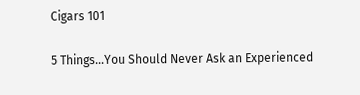Cigars 101

5 Things…You Should Never Ask an Experienced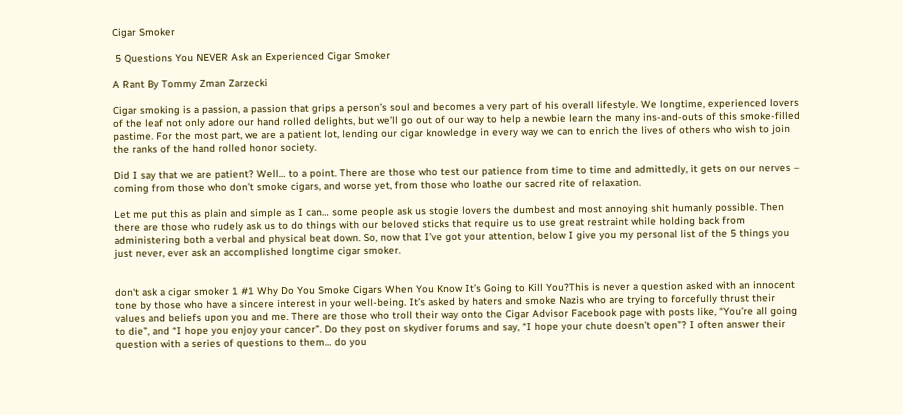Cigar Smoker

 5 Questions You NEVER Ask an Experienced Cigar Smoker

A Rant By Tommy Zman Zarzecki

Cigar smoking is a passion, a passion that grips a person’s soul and becomes a very part of his overall lifestyle. We longtime, experienced lovers of the leaf not only adore our hand rolled delights, but we’ll go out of our way to help a newbie learn the many ins-and-outs of this smoke-filled pastime. For the most part, we are a patient lot, lending our cigar knowledge in every way we can to enrich the lives of others who wish to join the ranks of the hand rolled honor society.

Did I say that we are patient? Well… to a point. There are those who test our patience from time to time and admittedly, it gets on our nerves – coming from those who don’t smoke cigars, and worse yet, from those who loathe our sacred rite of relaxation.

Let me put this as plain and simple as I can… some people ask us stogie lovers the dumbest and most annoying shit humanly possible. Then there are those who rudely ask us to do things with our beloved sticks that require us to use great restraint while holding back from administering both a verbal and physical beat down. So, now that I’ve got your attention, below I give you my personal list of the 5 things you just never, ever ask an accomplished longtime cigar smoker.


don't ask a cigar smoker 1 #1 Why Do You Smoke Cigars When You Know It’s Going to Kill You?This is never a question asked with an innocent tone by those who have a sincere interest in your well-being. It’s asked by haters and smoke Nazis who are trying to forcefully thrust their values and beliefs upon you and me. There are those who troll their way onto the Cigar Advisor Facebook page with posts like, “You’re all going to die”, and “I hope you enjoy your cancer”. Do they post on skydiver forums and say, “I hope your chute doesn’t open”? I often answer their question with a series of questions to them… do you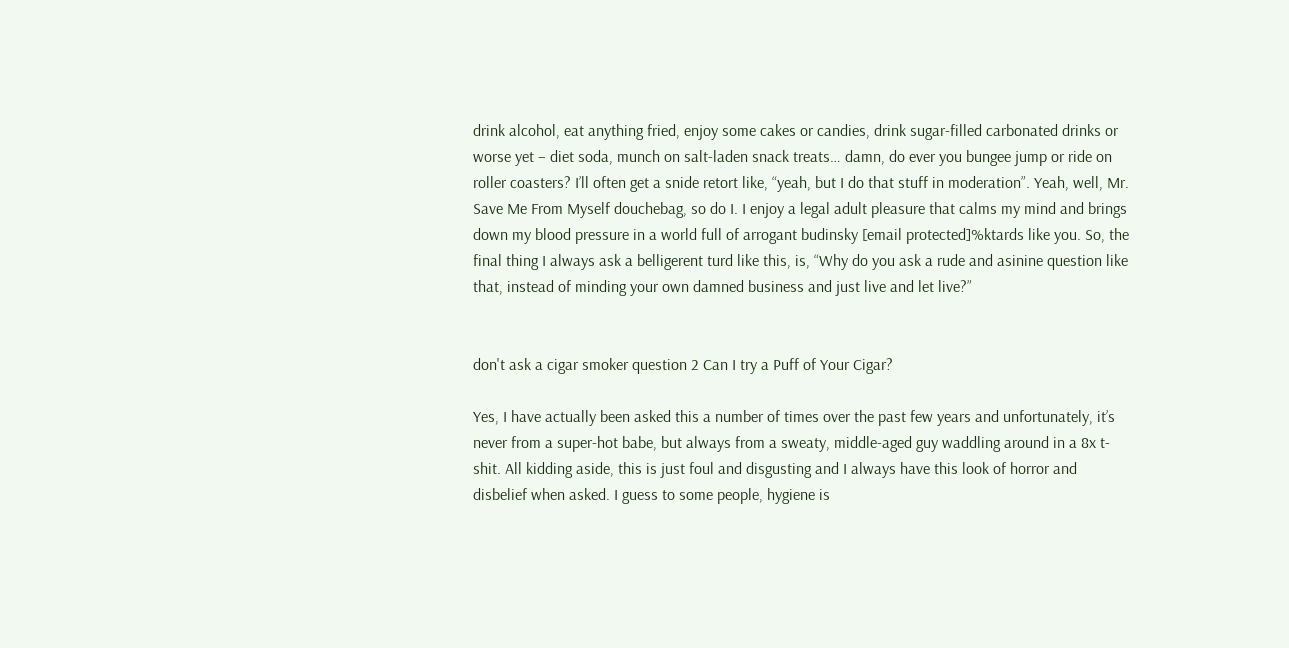drink alcohol, eat anything fried, enjoy some cakes or candies, drink sugar-filled carbonated drinks or worse yet – diet soda, munch on salt-laden snack treats… damn, do ever you bungee jump or ride on roller coasters? I’ll often get a snide retort like, “yeah, but I do that stuff in moderation”. Yeah, well, Mr. Save Me From Myself douchebag, so do I. I enjoy a legal adult pleasure that calms my mind and brings down my blood pressure in a world full of arrogant budinsky [email protected]%ktards like you. So, the final thing I always ask a belligerent turd like this, is, “Why do you ask a rude and asinine question like that, instead of minding your own damned business and just live and let live?”


don't ask a cigar smoker question 2 Can I try a Puff of Your Cigar?

Yes, I have actually been asked this a number of times over the past few years and unfortunately, it’s never from a super-hot babe, but always from a sweaty, middle-aged guy waddling around in a 8x t-shit. All kidding aside, this is just foul and disgusting and I always have this look of horror and disbelief when asked. I guess to some people, hygiene is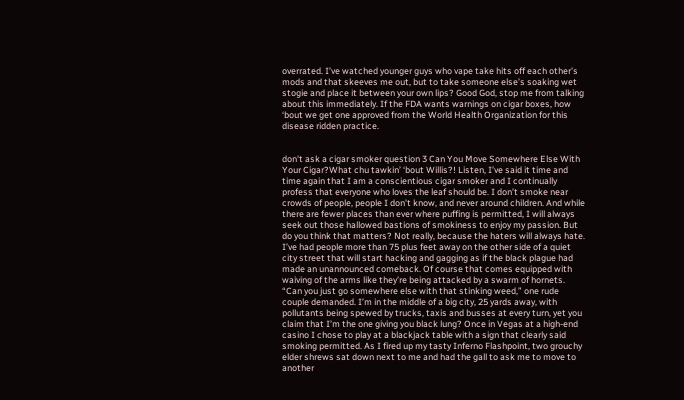overrated. I’ve watched younger guys who vape take hits off each other’s mods and that skeeves me out, but to take someone else’s soaking wet stogie and place it between your own lips? Good God, stop me from talking about this immediately. If the FDA wants warnings on cigar boxes, how ‘bout we get one approved from the World Health Organization for this disease ridden practice.


don't ask a cigar smoker question 3 Can You Move Somewhere Else With Your Cigar?What chu tawkin’ ‘bout Willis?! Listen, I’ve said it time and time again that I am a conscientious cigar smoker and I continually profess that everyone who loves the leaf should be. I don’t smoke near crowds of people, people I don’t know, and never around children. And while there are fewer places than ever where puffing is permitted, I will always seek out those hallowed bastions of smokiness to enjoy my passion. But do you think that matters? Not really, because the haters will always hate. I’ve had people more than 75 plus feet away on the other side of a quiet city street that will start hacking and gagging as if the black plague had made an unannounced comeback. Of course that comes equipped with waiving of the arms like they’re being attacked by a swarm of hornets. “Can you just go somewhere else with that stinking weed,” one rude couple demanded. I’m in the middle of a big city, 25 yards away, with pollutants being spewed by trucks, taxis and busses at every turn, yet you claim that I’m the one giving you black lung? Once in Vegas at a high-end casino I chose to play at a blackjack table with a sign that clearly said smoking permitted. As I fired up my tasty Inferno Flashpoint, two grouchy elder shrews sat down next to me and had the gall to ask me to move to another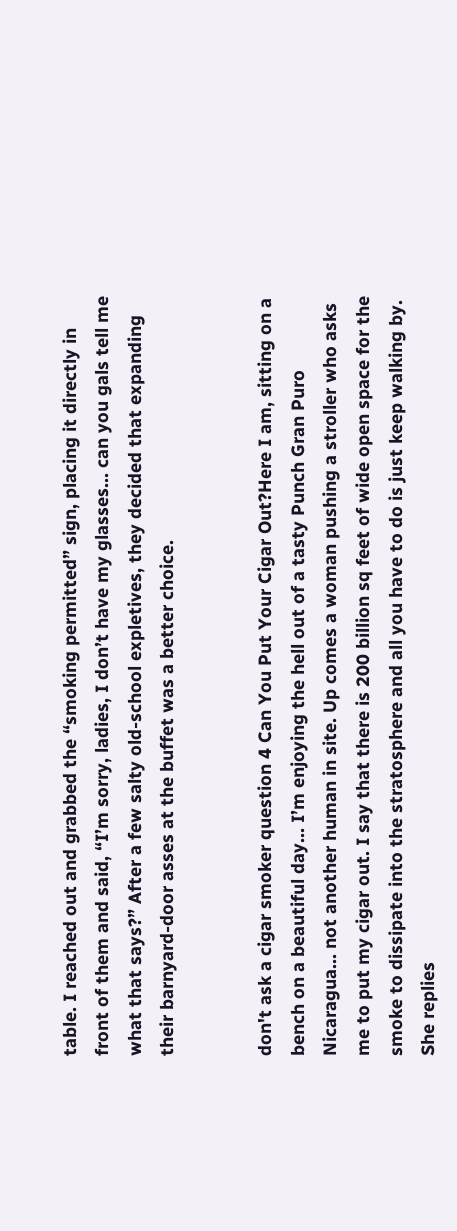table. I reached out and grabbed the “smoking permitted” sign, placing it directly in front of them and said, “I’m sorry, ladies, I don’t have my glasses… can you gals tell me what that says?” After a few salty old-school expletives, they decided that expanding their barnyard-door asses at the buffet was a better choice.


don't ask a cigar smoker question 4 Can You Put Your Cigar Out?Here I am, sitting on a bench on a beautiful day… I’m enjoying the hell out of a tasty Punch Gran Puro Nicaragua… not another human in site. Up comes a woman pushing a stroller who asks me to put my cigar out. I say that there is 200 billion sq feet of wide open space for the smoke to dissipate into the stratosphere and all you have to do is just keep walking by. She replies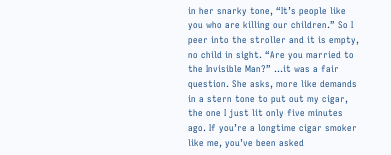in her snarky tone, “It’s people like you who are killing our children.” So I peer into the stroller and it is empty, no child in sight. “Are you married to the Invisible Man?” …it was a fair question. She asks, more like demands in a stern tone to put out my cigar, the one I just lit only five minutes ago. If you’re a longtime cigar smoker like me, you’ve been asked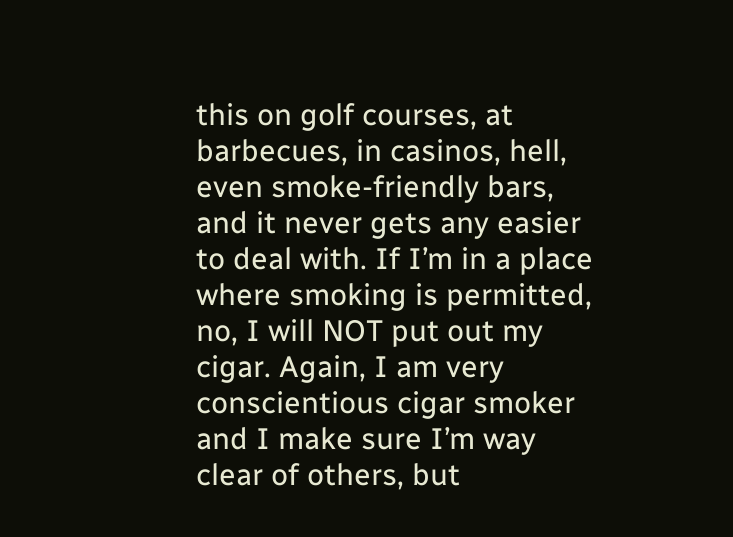this on golf courses, at barbecues, in casinos, hell, even smoke-friendly bars, and it never gets any easier to deal with. If I’m in a place where smoking is permitted, no, I will NOT put out my cigar. Again, I am very conscientious cigar smoker and I make sure I’m way clear of others, but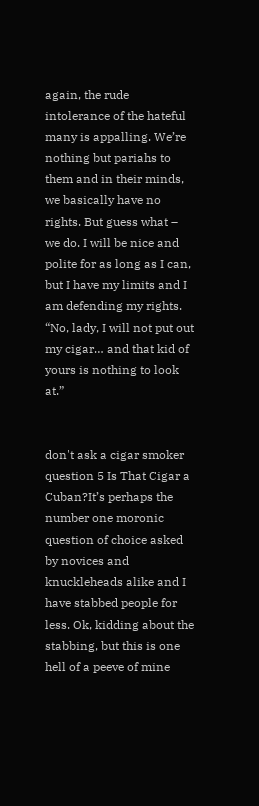again, the rude intolerance of the hateful many is appalling. We’re nothing but pariahs to them and in their minds, we basically have no rights. But guess what – we do. I will be nice and polite for as long as I can, but I have my limits and I am defending my rights. “No, lady, I will not put out my cigar… and that kid of yours is nothing to look at.”


don't ask a cigar smoker question 5 Is That Cigar a Cuban?It’s perhaps the number one moronic question of choice asked by novices and knuckleheads alike and I have stabbed people for less. Ok, kidding about the stabbing, but this is one hell of a peeve of mine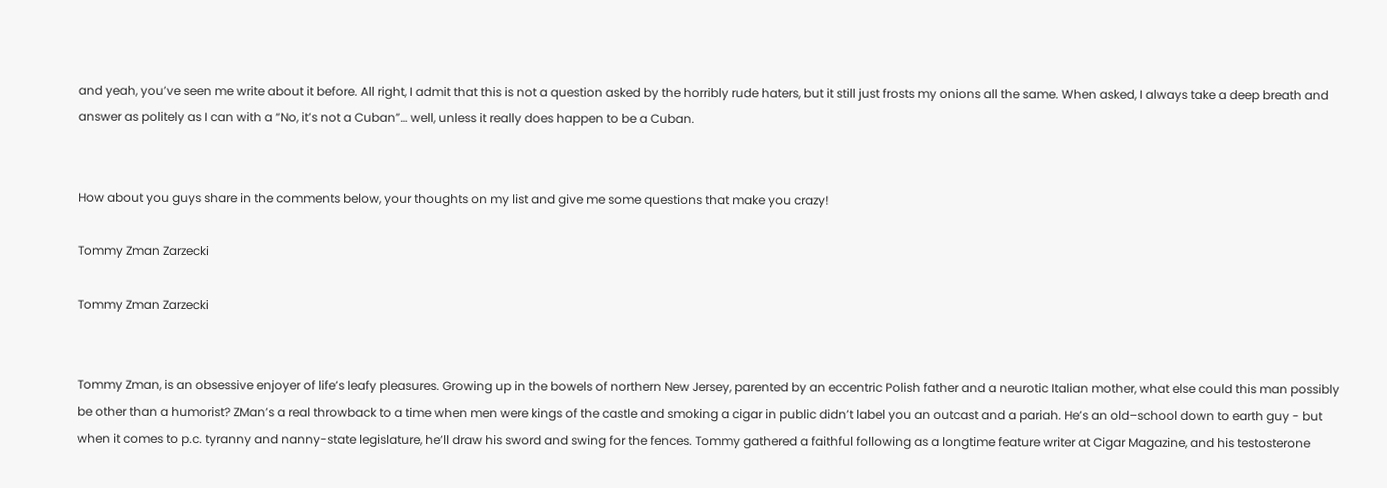and yeah, you’ve seen me write about it before. All right, I admit that this is not a question asked by the horribly rude haters, but it still just frosts my onions all the same. When asked, I always take a deep breath and answer as politely as I can with a “No, it’s not a Cuban”… well, unless it really does happen to be a Cuban.


How about you guys share in the comments below, your thoughts on my list and give me some questions that make you crazy!

Tommy Zman Zarzecki

Tommy Zman Zarzecki


Tommy Zman, is an obsessive enjoyer of life’s leafy pleasures. Growing up in the bowels of northern New Jersey, parented by an eccentric Polish father and a neurotic Italian mother, what else could this man possibly be other than a humorist? ZMan’s a real throwback to a time when men were kings of the castle and smoking a cigar in public didn’t label you an outcast and a pariah. He’s an old–school down to earth guy - but when it comes to p.c. tyranny and nanny-state legislature, he’ll draw his sword and swing for the fences. Tommy gathered a faithful following as a longtime feature writer at Cigar Magazine, and his testosterone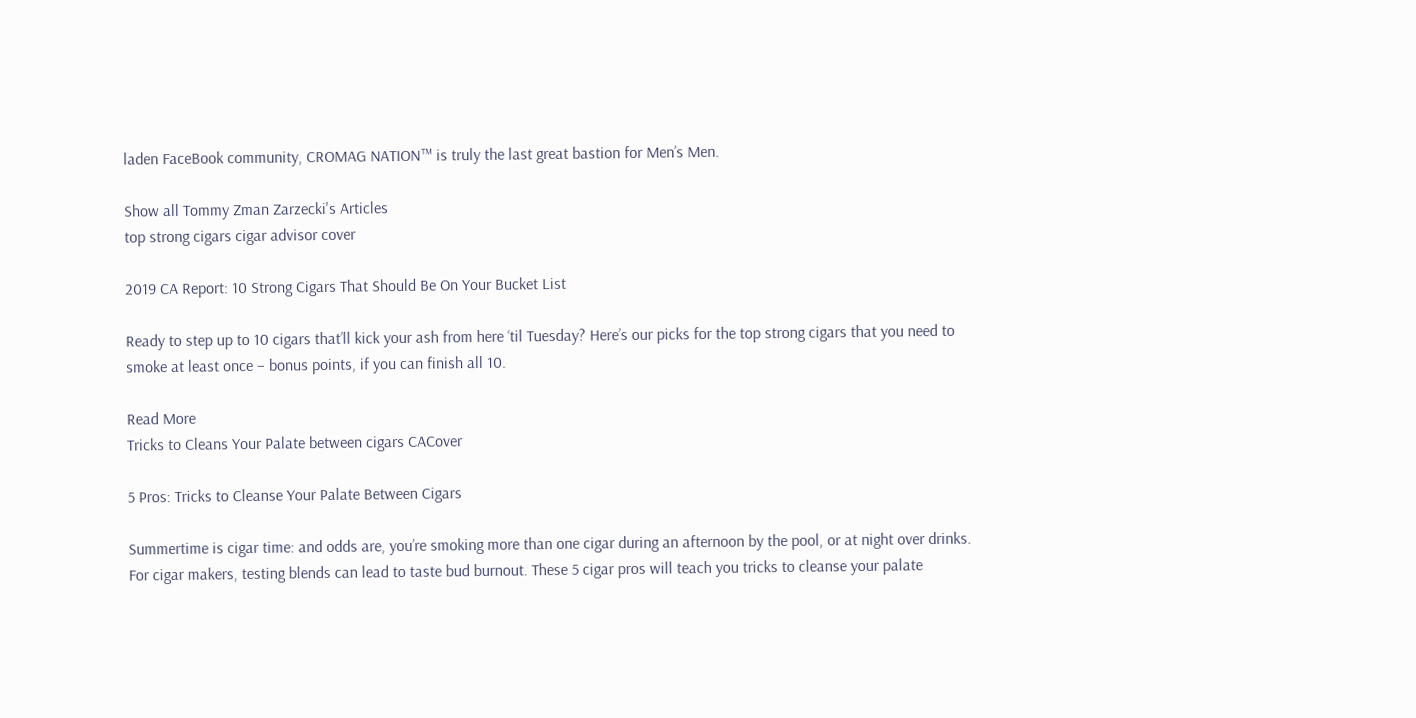laden FaceBook community, CROMAG NATION™ is truly the last great bastion for Men’s Men.

Show all Tommy Zman Zarzecki's Articles
top strong cigars cigar advisor cover

2019 CA Report: 10 Strong Cigars That Should Be On Your Bucket List

Ready to step up to 10 cigars that’ll kick your ash from here ‘til Tuesday? Here’s our picks for the top strong cigars that you need to smoke at least once – bonus points, if you can finish all 10.

Read More
Tricks to Cleans Your Palate between cigars CACover

5 Pros: Tricks to Cleanse Your Palate Between Cigars

Summertime is cigar time: and odds are, you’re smoking more than one cigar during an afternoon by the pool, or at night over drinks. For cigar makers, testing blends can lead to taste bud burnout. These 5 cigar pros will teach you tricks to cleanse your palate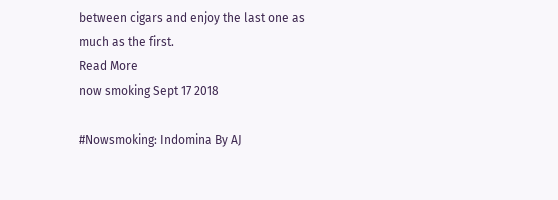between cigars and enjoy the last one as much as the first.
Read More
now smoking Sept 17 2018

#Nowsmoking: Indomina By AJ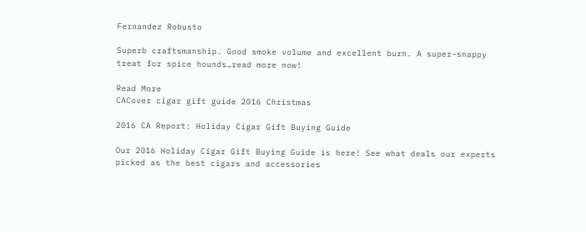Fernandez Robusto

Superb craftsmanship. Good smoke volume and excellent burn. A super-snappy treat for spice hounds…read more now!

Read More
CACover cigar gift guide 2016 Christmas

2016 CA Report: Holiday Cigar Gift Buying Guide

Our 2016 Holiday Cigar Gift Buying Guide is here! See what deals our experts picked as the best cigars and accessories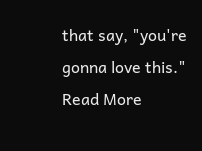that say, "you're gonna love this."
Read More